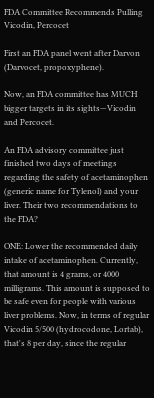FDA Committee Recommends Pulling Vicodin, Percocet

First an FDA panel went after Darvon (Darvocet, propoxyphene).

Now, an FDA committee has MUCH bigger targets in its sights—Vicodin and Percocet.

An FDA advisory committee just finished two days of meetings regarding the safety of acetaminophen (generic name for Tylenol) and your liver. Their two recommendations to the FDA?

ONE: Lower the recommended daily intake of acetaminophen. Currently, that amount is 4 grams, or 4000 milligrams. This amount is supposed to be safe even for people with various liver problems. Now, in terms of regular Vicodin 5/500 (hydrocodone, Lortab), that's 8 per day, since the regular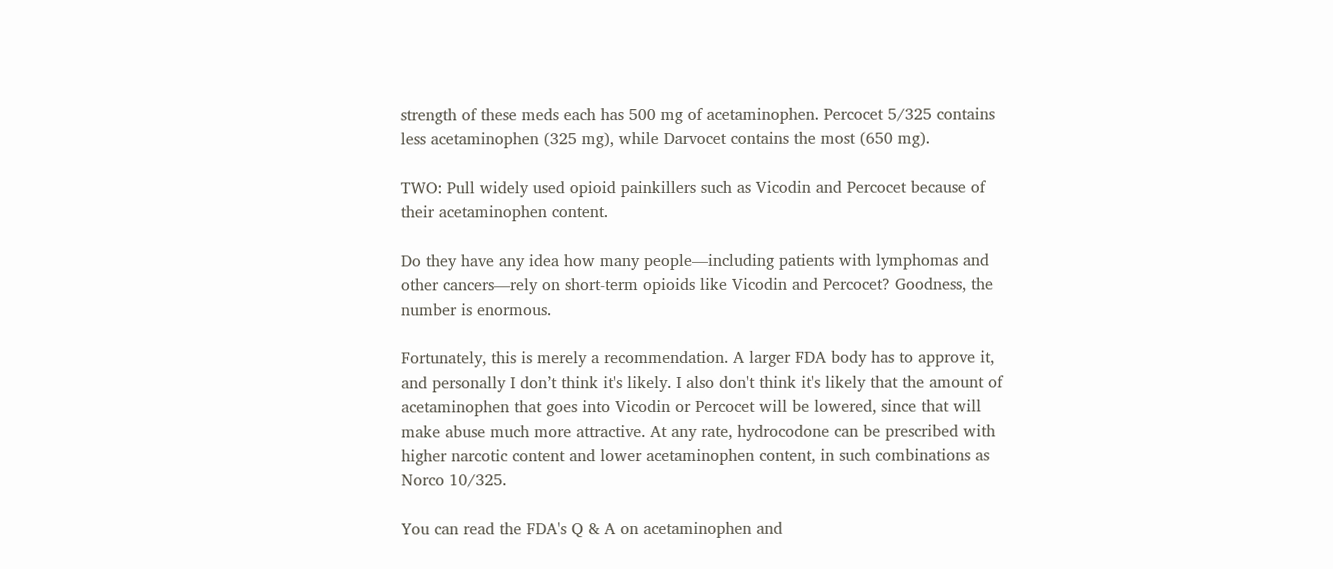strength of these meds each has 500 mg of acetaminophen. Percocet 5/325 contains less acetaminophen (325 mg), while Darvocet contains the most (650 mg).

TWO: Pull widely used opioid painkillers such as Vicodin and Percocet because of their acetaminophen content.

Do they have any idea how many people—including patients with lymphomas and other cancers—rely on short-term opioids like Vicodin and Percocet? Goodness, the number is enormous.

Fortunately, this is merely a recommendation. A larger FDA body has to approve it, and personally I don’t think it's likely. I also don't think it's likely that the amount of acetaminophen that goes into Vicodin or Percocet will be lowered, since that will make abuse much more attractive. At any rate, hydrocodone can be prescribed with higher narcotic content and lower acetaminophen content, in such combinations as Norco 10/325.

You can read the FDA's Q & A on acetaminophen and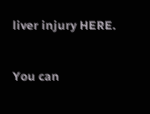liver injury HERE.

You can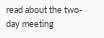read about the two-day meeting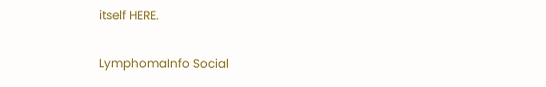itself HERE.

LymphomaInfo Social